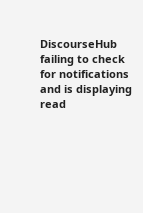DiscourseHub failing to check for notifications and is displaying read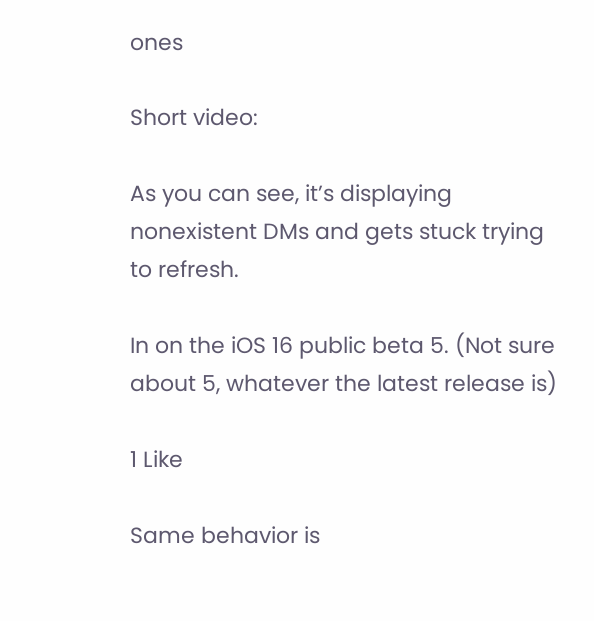ones

Short video:

As you can see, it’s displaying nonexistent DMs and gets stuck trying to refresh.

In on the iOS 16 public beta 5. (Not sure about 5, whatever the latest release is)

1 Like

Same behavior is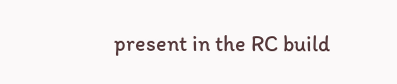present in the RC build